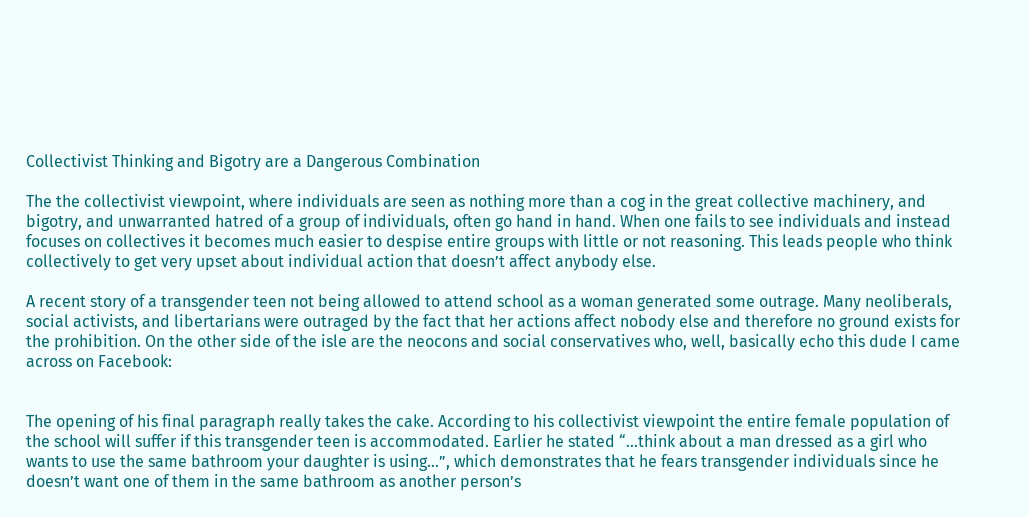Collectivist Thinking and Bigotry are a Dangerous Combination

The the collectivist viewpoint, where individuals are seen as nothing more than a cog in the great collective machinery, and bigotry, and unwarranted hatred of a group of individuals, often go hand in hand. When one fails to see individuals and instead focuses on collectives it becomes much easier to despise entire groups with little or not reasoning. This leads people who think collectively to get very upset about individual action that doesn’t affect anybody else.

A recent story of a transgender teen not being allowed to attend school as a woman generated some outrage. Many neoliberals, social activists, and libertarians were outraged by the fact that her actions affect nobody else and therefore no ground exists for the prohibition. On the other side of the isle are the neocons and social conservatives who, well, basically echo this dude I came across on Facebook:


The opening of his final paragraph really takes the cake. According to his collectivist viewpoint the entire female population of the school will suffer if this transgender teen is accommodated. Earlier he stated “…think about a man dressed as a girl who wants to use the same bathroom your daughter is using…”, which demonstrates that he fears transgender individuals since he doesn’t want one of them in the same bathroom as another person’s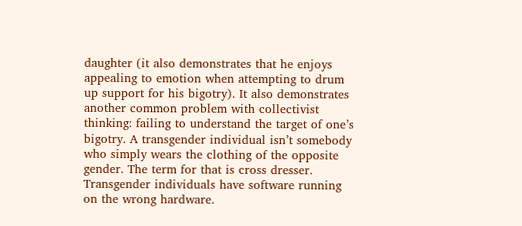daughter (it also demonstrates that he enjoys appealing to emotion when attempting to drum up support for his bigotry). It also demonstrates another common problem with collectivist thinking: failing to understand the target of one’s bigotry. A transgender individual isn’t somebody who simply wears the clothing of the opposite gender. The term for that is cross dresser. Transgender individuals have software running on the wrong hardware.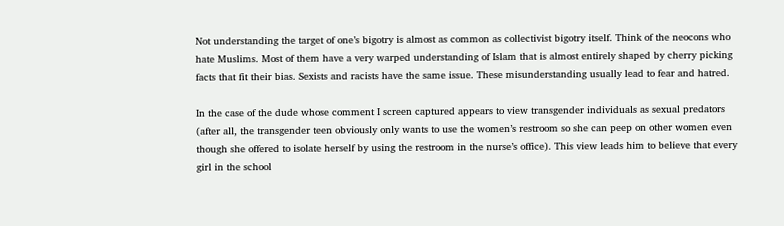Not understanding the target of one’s bigotry is almost as common as collectivist bigotry itself. Think of the neocons who hate Muslims. Most of them have a very warped understanding of Islam that is almost entirely shaped by cherry picking facts that fit their bias. Sexists and racists have the same issue. These misunderstanding usually lead to fear and hatred.

In the case of the dude whose comment I screen captured appears to view transgender individuals as sexual predators (after all, the transgender teen obviously only wants to use the women’s restroom so she can peep on other women even though she offered to isolate herself by using the restroom in the nurse’s office). This view leads him to believe that every girl in the school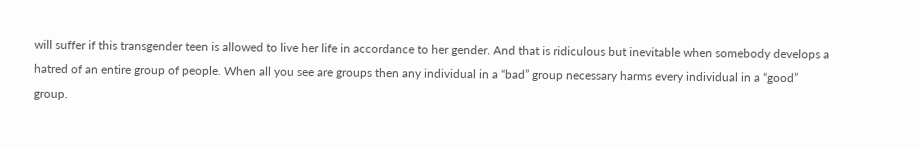will suffer if this transgender teen is allowed to live her life in accordance to her gender. And that is ridiculous but inevitable when somebody develops a hatred of an entire group of people. When all you see are groups then any individual in a “bad” group necessary harms every individual in a “good” group.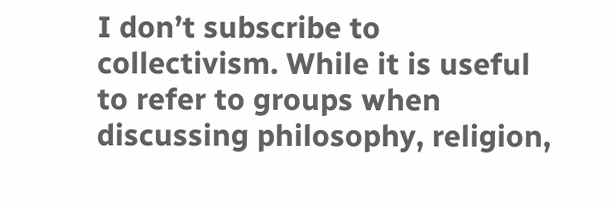I don’t subscribe to collectivism. While it is useful to refer to groups when discussing philosophy, religion,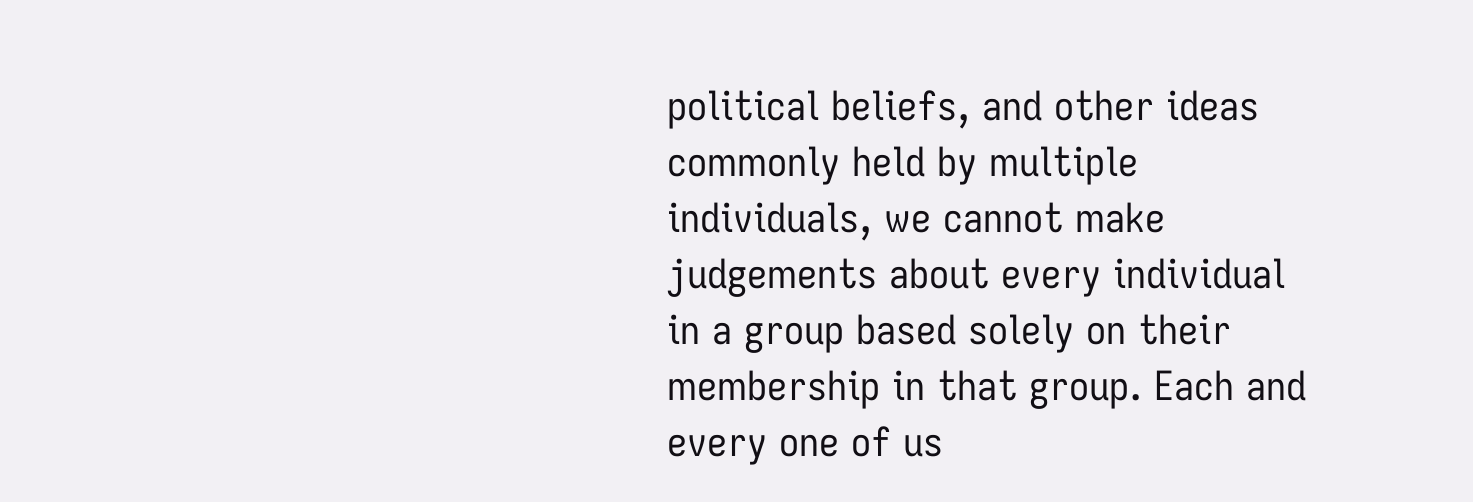political beliefs, and other ideas commonly held by multiple individuals, we cannot make judgements about every individual in a group based solely on their membership in that group. Each and every one of us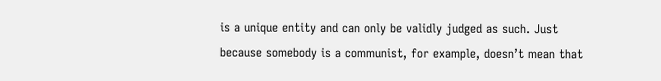is a unique entity and can only be validly judged as such. Just because somebody is a communist, for example, doesn’t mean that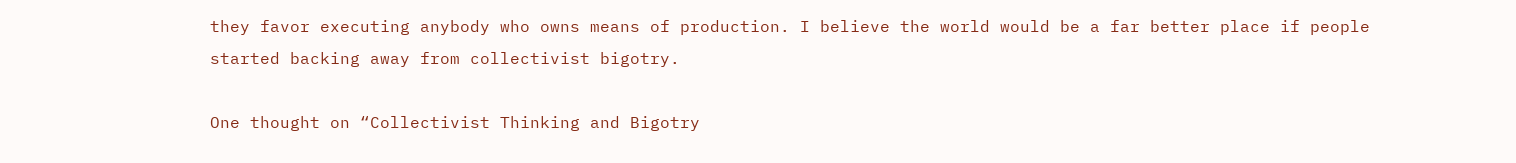they favor executing anybody who owns means of production. I believe the world would be a far better place if people started backing away from collectivist bigotry.

One thought on “Collectivist Thinking and Bigotry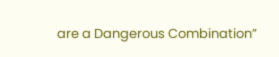are a Dangerous Combination”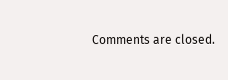Comments are closed.